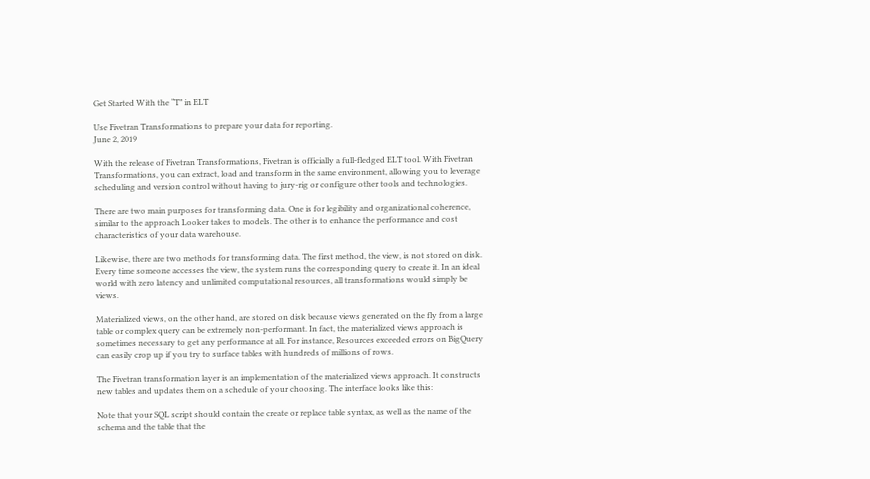Get Started With the “T” in ELT

Use Fivetran Transformations to prepare your data for reporting.
June 2, 2019

With the release of Fivetran Transformations, Fivetran is officially a full-fledged ELT tool. With Fivetran Transformations, you can extract, load and transform in the same environment, allowing you to leverage scheduling and version control without having to jury-rig or configure other tools and technologies.

There are two main purposes for transforming data. One is for legibility and organizational coherence, similar to the approach Looker takes to models. The other is to enhance the performance and cost characteristics of your data warehouse.

Likewise, there are two methods for transforming data. The first method, the view, is not stored on disk. Every time someone accesses the view, the system runs the corresponding query to create it. In an ideal world with zero latency and unlimited computational resources, all transformations would simply be views.

Materialized views, on the other hand, are stored on disk because views generated on the fly from a large table or complex query can be extremely non-performant. In fact, the materialized views approach is sometimes necessary to get any performance at all. For instance, Resources exceeded errors on BigQuery can easily crop up if you try to surface tables with hundreds of millions of rows.

The Fivetran transformation layer is an implementation of the materialized views approach. It constructs new tables and updates them on a schedule of your choosing. The interface looks like this:

Note that your SQL script should contain the create or replace table syntax, as well as the name of the schema and the table that the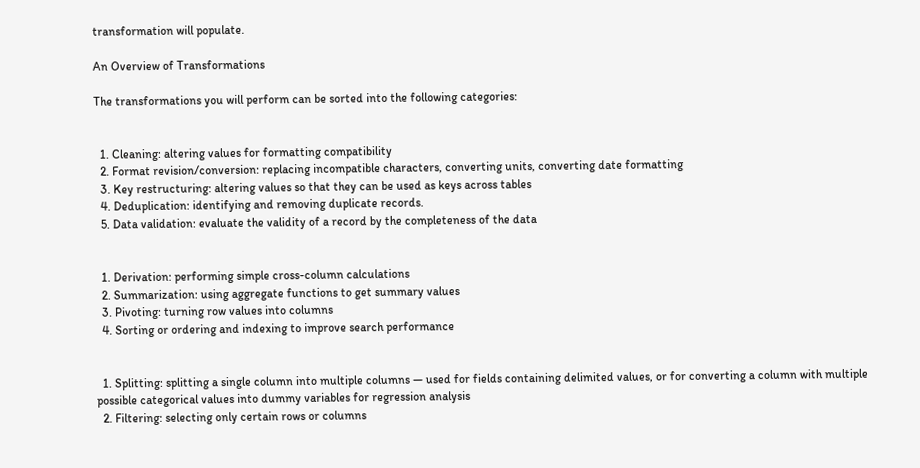transformation will populate.

An Overview of Transformations

The transformations you will perform can be sorted into the following categories:


  1. Cleaning: altering values for formatting compatibility
  2. Format revision/conversion: replacing incompatible characters, converting units, converting date formatting
  3. Key restructuring: altering values so that they can be used as keys across tables
  4. Deduplication: identifying and removing duplicate records.
  5. Data validation: evaluate the validity of a record by the completeness of the data


  1. Derivation: performing simple cross-column calculations
  2. Summarization: using aggregate functions to get summary values
  3. Pivoting: turning row values into columns
  4. Sorting or ordering and indexing to improve search performance


  1. Splitting: splitting a single column into multiple columns — used for fields containing delimited values, or for converting a column with multiple possible categorical values into dummy variables for regression analysis
  2. Filtering: selecting only certain rows or columns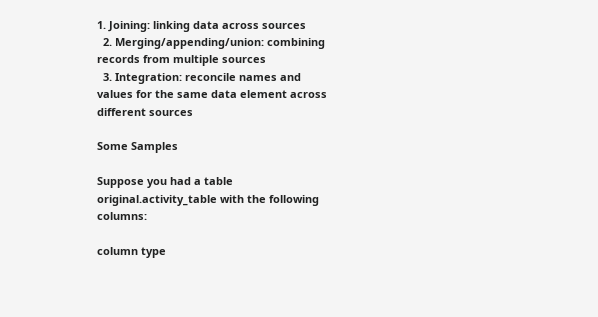1. Joining: linking data across sources
  2. Merging/appending/union: combining records from multiple sources
  3. Integration: reconcile names and values for the same data element across different sources

Some Samples

Suppose you had a table original.activity_table with the following columns:

column type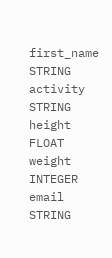first_name STRING
activity STRING
height FLOAT
weight INTEGER
email STRING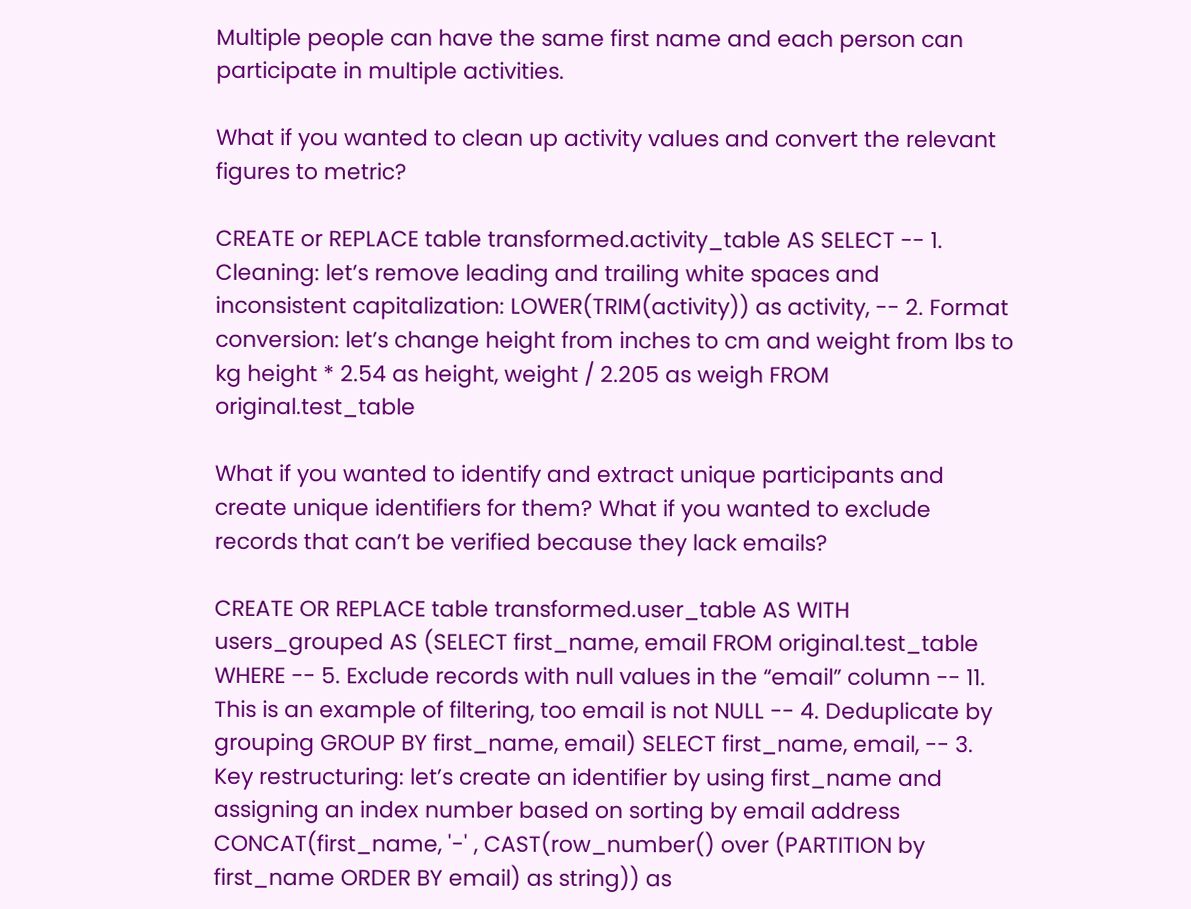Multiple people can have the same first name and each person can participate in multiple activities.

What if you wanted to clean up activity values and convert the relevant figures to metric?

CREATE or REPLACE table transformed.activity_table AS SELECT -- 1. Cleaning: let’s remove leading and trailing white spaces and inconsistent capitalization: LOWER(TRIM(activity)) as activity, -- 2. Format conversion: let’s change height from inches to cm and weight from lbs to kg height * 2.54 as height, weight / 2.205 as weigh FROM original.test_table

What if you wanted to identify and extract unique participants and create unique identifiers for them? What if you wanted to exclude records that can’t be verified because they lack emails?

CREATE OR REPLACE table transformed.user_table AS WITH users_grouped AS (SELECT first_name, email FROM original.test_table WHERE -- 5. Exclude records with null values in the “email” column -- 11. This is an example of filtering, too email is not NULL -- 4. Deduplicate by grouping GROUP BY first_name, email) SELECT first_name, email, -- 3. Key restructuring: let’s create an identifier by using first_name and assigning an index number based on sorting by email address CONCAT(first_name, '-' , CAST(row_number() over (PARTITION by first_name ORDER BY email) as string)) as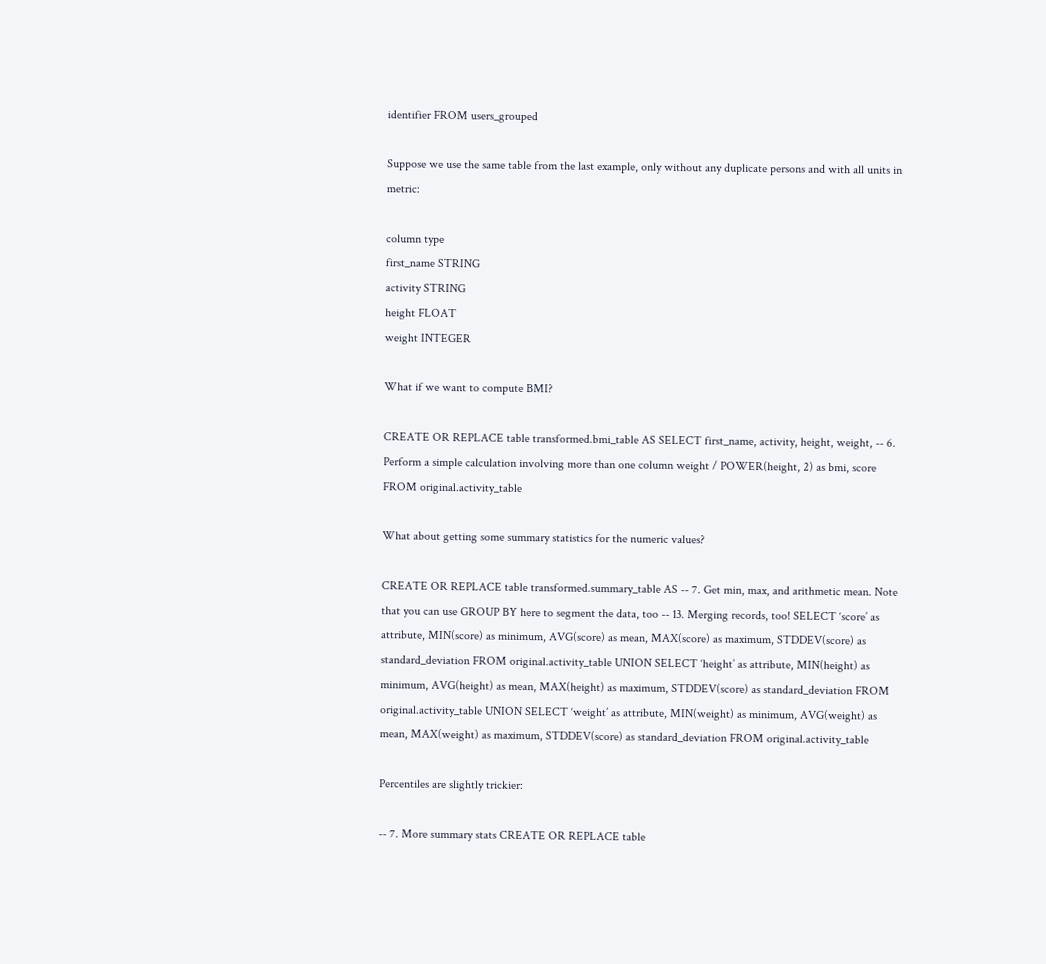identifier FROM users_grouped

Suppose we use the same table from the last example, only without any duplicate persons and with all units in metric:

column type
first_name STRING
activity STRING
height FLOAT
weight INTEGER

What if we want to compute BMI?

CREATE OR REPLACE table transformed.bmi_table AS SELECT first_name, activity, height, weight, -- 6. Perform a simple calculation involving more than one column weight / POWER(height, 2) as bmi, score FROM original.activity_table

What about getting some summary statistics for the numeric values?

CREATE OR REPLACE table transformed.summary_table AS -- 7. Get min, max, and arithmetic mean. Note that you can use GROUP BY here to segment the data, too -- 13. Merging records, too! SELECT ‘score’ as attribute, MIN(score) as minimum, AVG(score) as mean, MAX(score) as maximum, STDDEV(score) as standard_deviation FROM original.activity_table UNION SELECT ‘height’ as attribute, MIN(height) as minimum, AVG(height) as mean, MAX(height) as maximum, STDDEV(score) as standard_deviation FROM original.activity_table UNION SELECT ‘weight’ as attribute, MIN(weight) as minimum, AVG(weight) as mean, MAX(weight) as maximum, STDDEV(score) as standard_deviation FROM original.activity_table

Percentiles are slightly trickier:

-- 7. More summary stats CREATE OR REPLACE table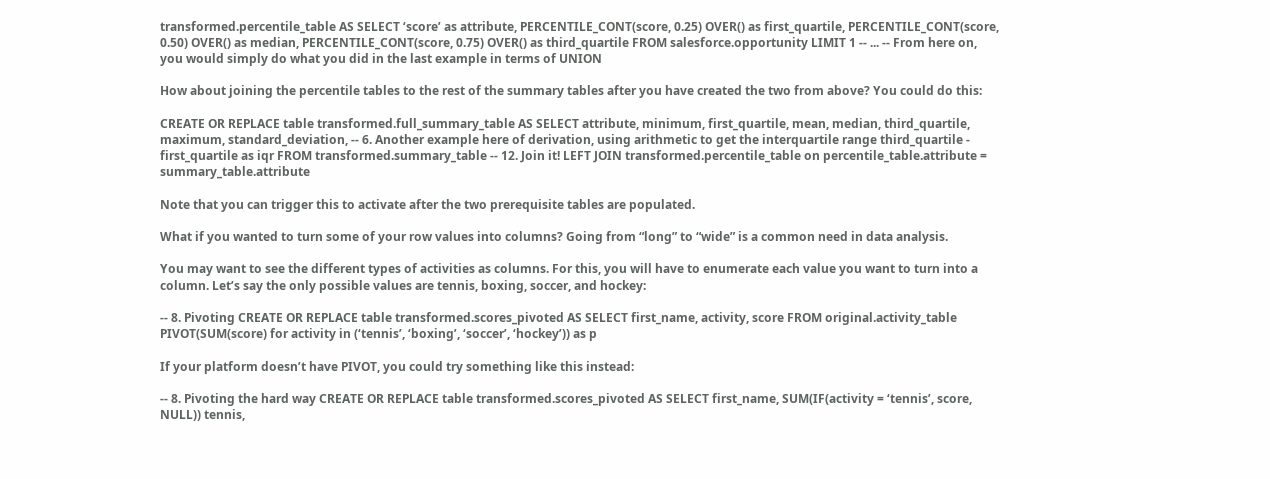transformed.percentile_table AS SELECT ‘score’ as attribute, PERCENTILE_CONT(score, 0.25) OVER() as first_quartile, PERCENTILE_CONT(score, 0.50) OVER() as median, PERCENTILE_CONT(score, 0.75) OVER() as third_quartile FROM salesforce.opportunity LIMIT 1 -- ... -- From here on, you would simply do what you did in the last example in terms of UNION

How about joining the percentile tables to the rest of the summary tables after you have created the two from above? You could do this:

CREATE OR REPLACE table transformed.full_summary_table AS SELECT attribute, minimum, first_quartile, mean, median, third_quartile, maximum, standard_deviation, -- 6. Another example here of derivation, using arithmetic to get the interquartile range third_quartile - first_quartile as iqr FROM transformed.summary_table -- 12. Join it! LEFT JOIN transformed.percentile_table on percentile_table.attribute = summary_table.attribute

Note that you can trigger this to activate after the two prerequisite tables are populated.

What if you wanted to turn some of your row values into columns? Going from “long” to “wide” is a common need in data analysis.

You may want to see the different types of activities as columns. For this, you will have to enumerate each value you want to turn into a column. Let’s say the only possible values are tennis, boxing, soccer, and hockey:

-- 8. Pivoting CREATE OR REPLACE table transformed.scores_pivoted AS SELECT first_name, activity, score FROM original.activity_table PIVOT(SUM(score) for activity in (‘tennis’, ‘boxing’, ‘soccer’, ‘hockey’)) as p

If your platform doesn’t have PIVOT, you could try something like this instead:

-- 8. Pivoting the hard way CREATE OR REPLACE table transformed.scores_pivoted AS SELECT first_name, SUM(IF(activity = ‘tennis’, score, NULL)) tennis,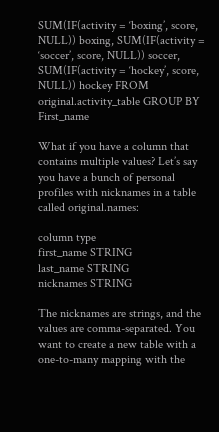SUM(IF(activity = ‘boxing’, score, NULL)) boxing, SUM(IF(activity = ‘soccer’, score, NULL)) soccer, SUM(IF(activity = ‘hockey’, score, NULL)) hockey FROM original.activity_table GROUP BY First_name

What if you have a column that contains multiple values? Let’s say you have a bunch of personal profiles with nicknames in a table called original.names:

column type
first_name STRING
last_name STRING
nicknames STRING

The nicknames are strings, and the values are comma-separated. You want to create a new table with a one-to-many mapping with the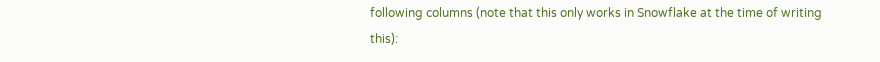following columns (note that this only works in Snowflake at the time of writing this):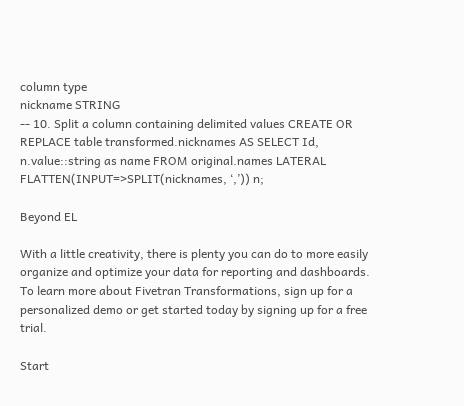column type
nickname STRING
-- 10. Split a column containing delimited values CREATE OR REPLACE table transformed.nicknames AS SELECT Id, n.value::string as name FROM original.names LATERAL FLATTEN(INPUT=>SPLIT(nicknames, ‘,’)) n;

Beyond EL

With a little creativity, there is plenty you can do to more easily organize and optimize your data for reporting and dashboards. To learn more about Fivetran Transformations, sign up for a personalized demo or get started today by signing up for a free trial.

Start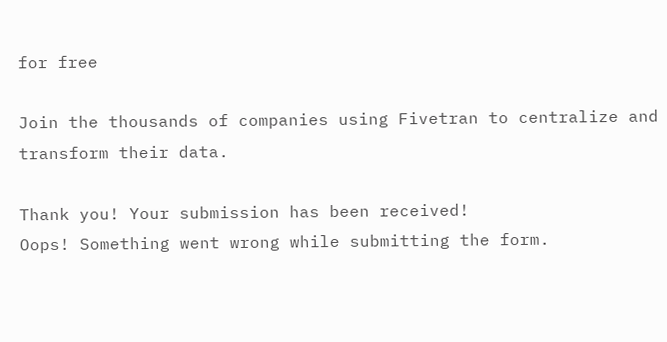for free

Join the thousands of companies using Fivetran to centralize and transform their data.

Thank you! Your submission has been received!
Oops! Something went wrong while submitting the form.